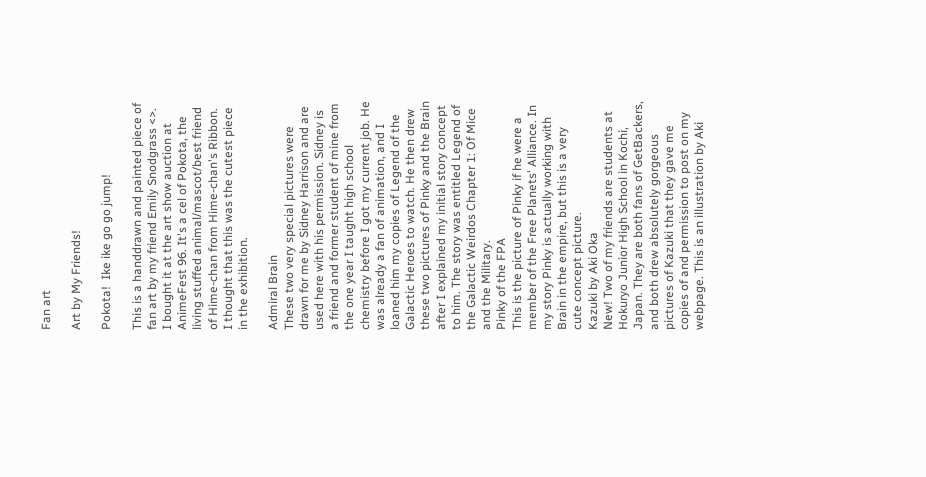Fan art

Art by My Friends!

Pokota!  Ike ike go go jump!

This is a handdrawn and painted piece of fan art by my friend Emily Snodgrass <>. I bought it at the art show auction at AnimeFest 96. It's a cel of Pokota, the living stuffed animal/mascot/best friend of Hime-chan from Hime-chan's Ribbon. I thought that this was the cutest piece in the exhibition.

Admiral Brain
These two very special pictures were drawn for me by Sidney Harrison and are used here with his permission. Sidney is a friend and former student of mine from the one year I taught high school chemistry before I got my current job. He was already a fan of animation, and I loaned him my copies of Legend of the Galactic Heroes to watch. He then drew these two pictures of Pinky and the Brain after I explained my initial story concept to him. The story was entitled Legend of the Galactic Weirdos Chapter 1: Of Mice and the Military.
Pinky of the FPA
This is the picture of Pinky if he were a member of the Free Planets' Alliance. In my story Pinky is actually working with Brain in the empire, but this is a very cute concept picture.
Kazuki by Aki Oka
New! Two of my friends are students at Hokuryo Junior High School in Kochi, Japan. They are both fans of GetBackers, and both drew absolutely gorgeous pictures of Kazuki that they gave me copies of and permission to post on my webpage. This is an illustration by Aki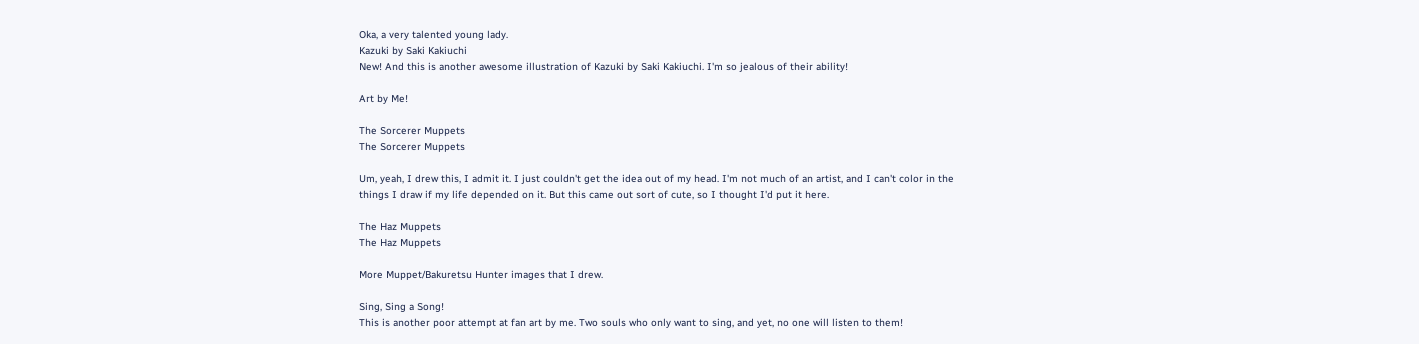Oka, a very talented young lady.
Kazuki by Saki Kakiuchi
New! And this is another awesome illustration of Kazuki by Saki Kakiuchi. I'm so jealous of their ability!

Art by Me!

The Sorcerer Muppets
The Sorcerer Muppets

Um, yeah, I drew this, I admit it. I just couldn't get the idea out of my head. I'm not much of an artist, and I can't color in the things I draw if my life depended on it. But this came out sort of cute, so I thought I'd put it here.

The Haz Muppets
The Haz Muppets

More Muppet/Bakuretsu Hunter images that I drew.

Sing, Sing a Song!
This is another poor attempt at fan art by me. Two souls who only want to sing, and yet, no one will listen to them!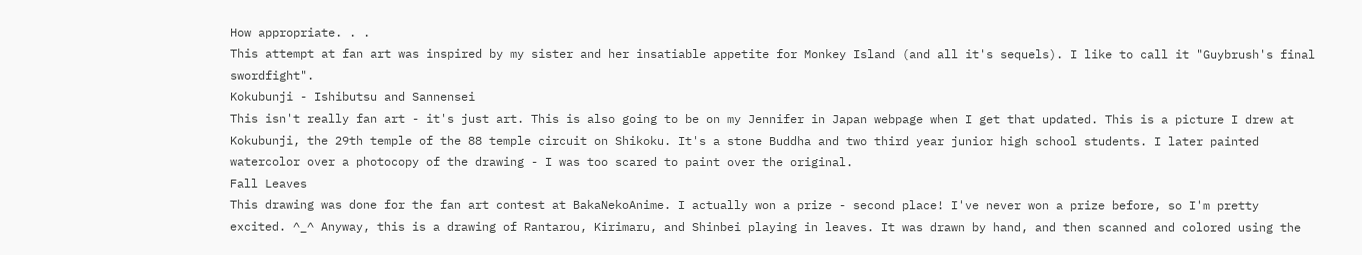How appropriate. . .
This attempt at fan art was inspired by my sister and her insatiable appetite for Monkey Island (and all it's sequels). I like to call it "Guybrush's final swordfight".
Kokubunji - Ishibutsu and Sannensei
This isn't really fan art - it's just art. This is also going to be on my Jennifer in Japan webpage when I get that updated. This is a picture I drew at Kokubunji, the 29th temple of the 88 temple circuit on Shikoku. It's a stone Buddha and two third year junior high school students. I later painted watercolor over a photocopy of the drawing - I was too scared to paint over the original.
Fall Leaves
This drawing was done for the fan art contest at BakaNekoAnime. I actually won a prize - second place! I've never won a prize before, so I'm pretty excited. ^_^ Anyway, this is a drawing of Rantarou, Kirimaru, and Shinbei playing in leaves. It was drawn by hand, and then scanned and colored using the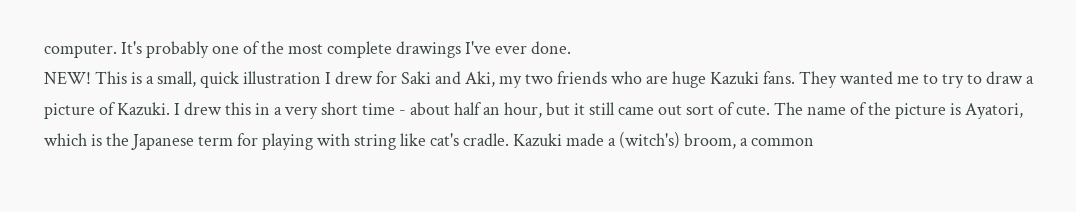computer. It's probably one of the most complete drawings I've ever done.
NEW! This is a small, quick illustration I drew for Saki and Aki, my two friends who are huge Kazuki fans. They wanted me to try to draw a picture of Kazuki. I drew this in a very short time - about half an hour, but it still came out sort of cute. The name of the picture is Ayatori, which is the Japanese term for playing with string like cat's cradle. Kazuki made a (witch's) broom, a common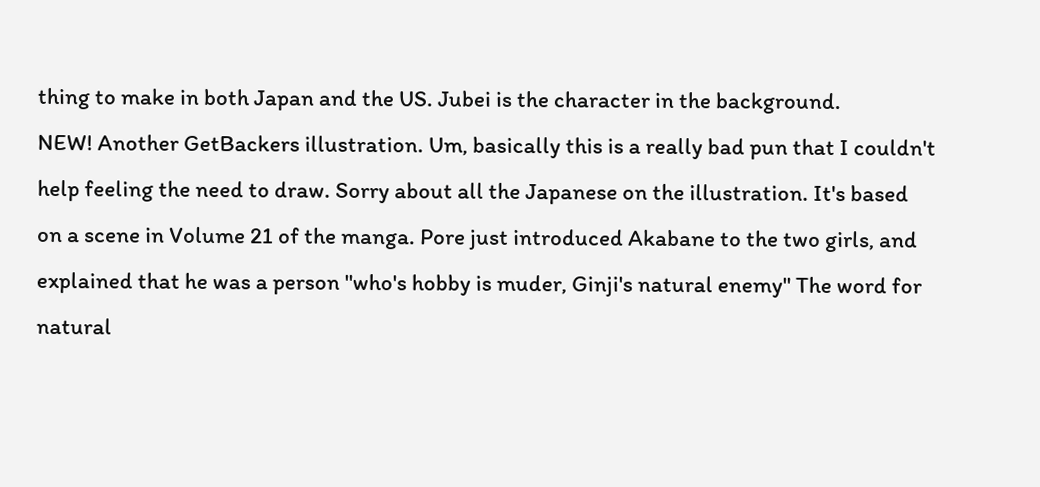thing to make in both Japan and the US. Jubei is the character in the background.
NEW! Another GetBackers illustration. Um, basically this is a really bad pun that I couldn't help feeling the need to draw. Sorry about all the Japanese on the illustration. It's based on a scene in Volume 21 of the manga. Pore just introduced Akabane to the two girls, and explained that he was a person "who's hobby is muder, Ginji's natural enemy" The word for natural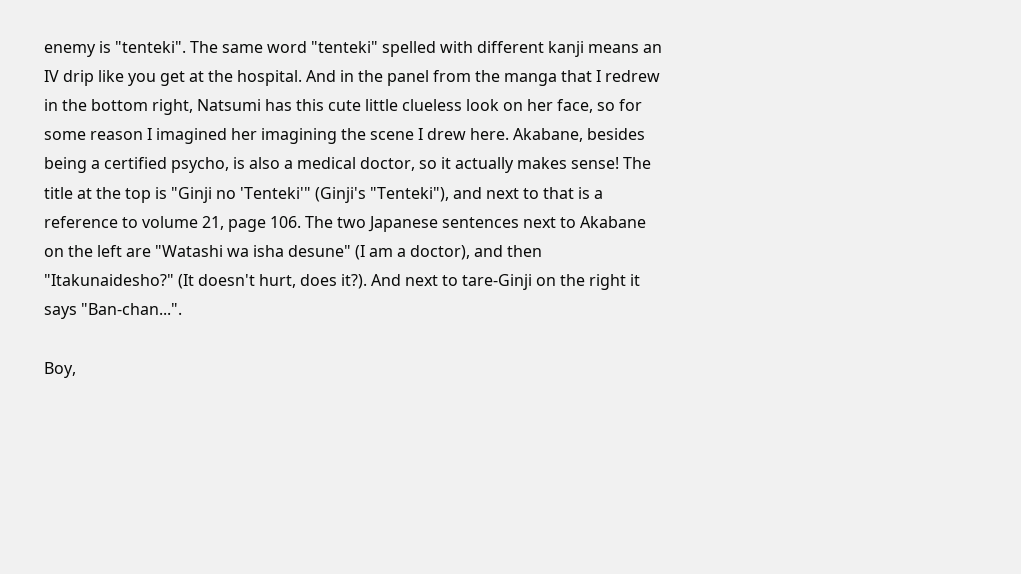enemy is "tenteki". The same word "tenteki" spelled with different kanji means an IV drip like you get at the hospital. And in the panel from the manga that I redrew in the bottom right, Natsumi has this cute little clueless look on her face, so for some reason I imagined her imagining the scene I drew here. Akabane, besides being a certified psycho, is also a medical doctor, so it actually makes sense! The title at the top is "Ginji no 'Tenteki'" (Ginji's "Tenteki"), and next to that is a reference to volume 21, page 106. The two Japanese sentences next to Akabane on the left are "Watashi wa isha desune" (I am a doctor), and then "Itakunaidesho?" (It doesn't hurt, does it?). And next to tare-Ginji on the right it says "Ban-chan...".

Boy,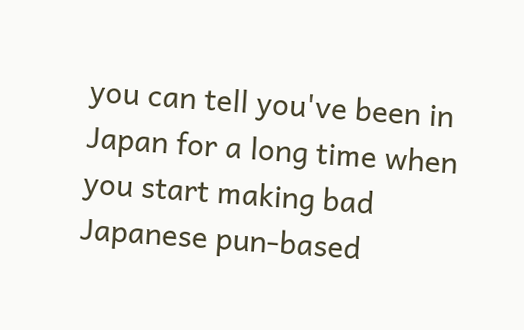you can tell you've been in Japan for a long time when you start making bad Japanese pun-based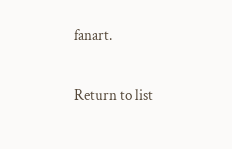fanart.

Return to list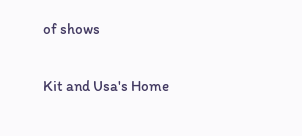of shows

Kit and Usa's Home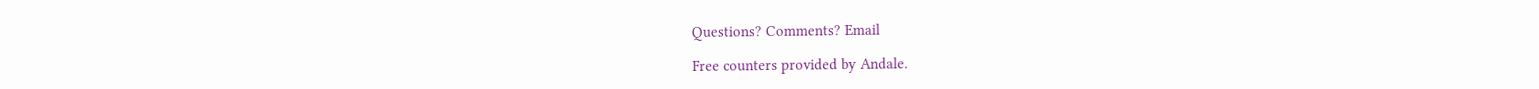Questions? Comments? Email

Free counters provided by Andale.